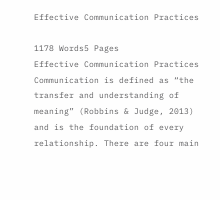Effective Communication Practices

1178 Words5 Pages
Effective Communication Practices Communication is defined as “the transfer and understanding of meaning” (Robbins & Judge, 2013) and is the foundation of every relationship. There are four main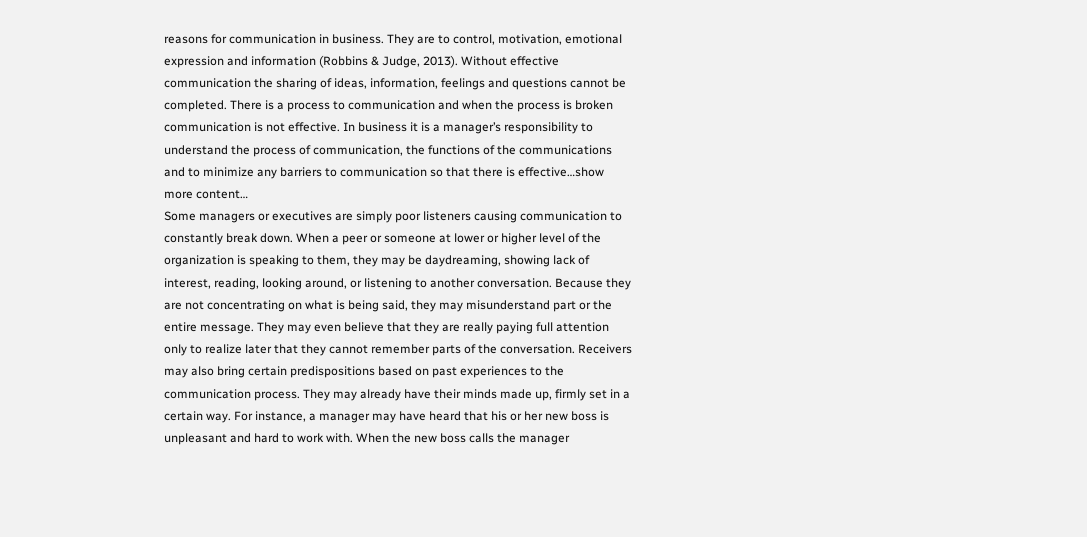reasons for communication in business. They are to control, motivation, emotional expression and information (Robbins & Judge, 2013). Without effective communication the sharing of ideas, information, feelings and questions cannot be completed. There is a process to communication and when the process is broken communication is not effective. In business it is a manager’s responsibility to understand the process of communication, the functions of the communications and to minimize any barriers to communication so that there is effective…show more content…
Some managers or executives are simply poor listeners causing communication to constantly break down. When a peer or someone at lower or higher level of the organization is speaking to them, they may be daydreaming, showing lack of interest, reading, looking around, or listening to another conversation. Because they are not concentrating on what is being said, they may misunderstand part or the entire message. They may even believe that they are really paying full attention only to realize later that they cannot remember parts of the conversation. Receivers may also bring certain predispositions based on past experiences to the communication process. They may already have their minds made up, firmly set in a certain way. For instance, a manager may have heard that his or her new boss is unpleasant and hard to work with. When the new boss calls the manager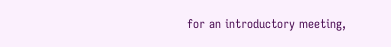for an introductory meeting,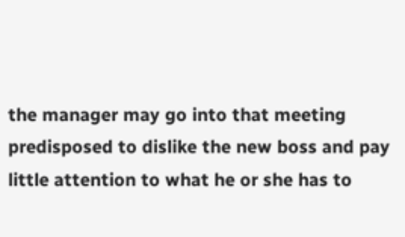the manager may go into that meeting predisposed to dislike the new boss and pay little attention to what he or she has to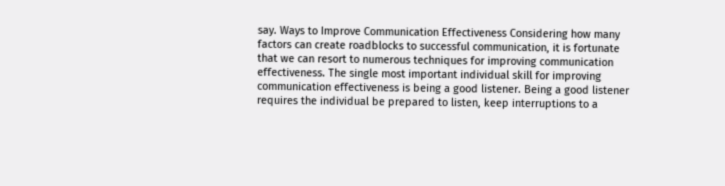say. Ways to Improve Communication Effectiveness Considering how many factors can create roadblocks to successful communication, it is fortunate that we can resort to numerous techniques for improving communication effectiveness. The single most important individual skill for improving communication effectiveness is being a good listener. Being a good listener requires the individual be prepared to listen, keep interruptions to a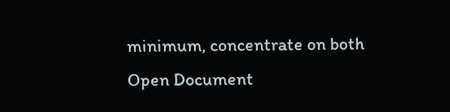minimum, concentrate on both
Open Document